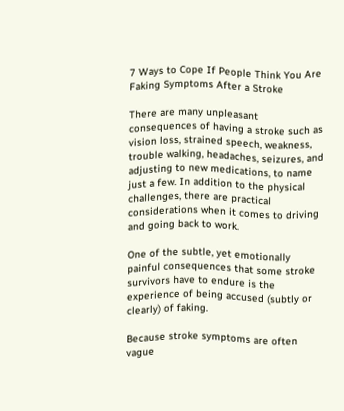7 Ways to Cope If People Think You Are Faking Symptoms After a Stroke

There are many unpleasant consequences of having a stroke such as vision loss, strained speech, weakness, trouble walking, headaches, seizures, and adjusting to new medications, to name just a few. In addition to the physical challenges, there are practical considerations when it comes to driving and going back to work.

One of the subtle, yet emotionally painful consequences that some stroke survivors have to endure is the experience of being accused (subtly or clearly) of faking.

Because stroke symptoms are often vague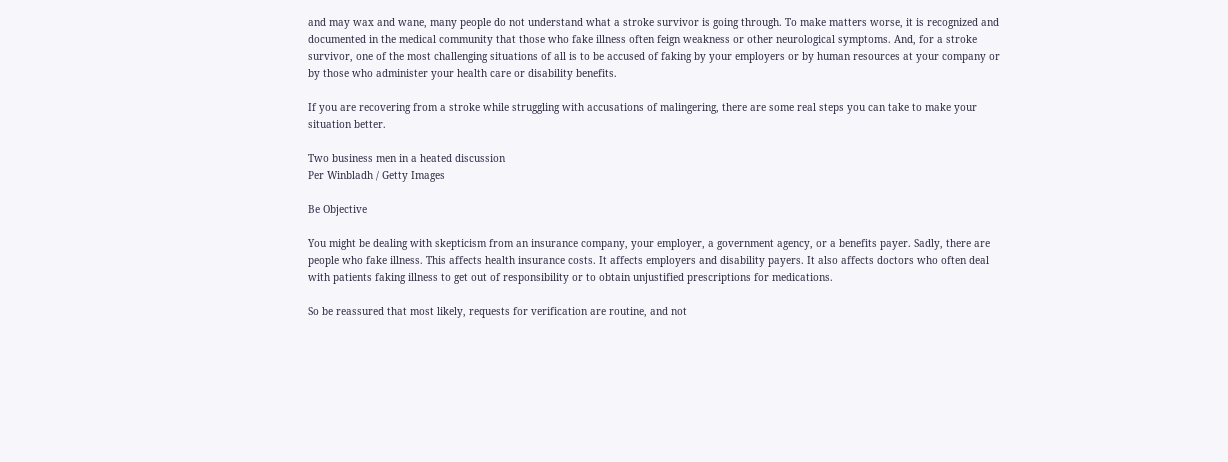and may wax and wane, many people do not understand what a stroke survivor is going through. To make matters worse, it is recognized and documented in the medical community that those who fake illness often feign weakness or other neurological symptoms. And, for a stroke survivor, one of the most challenging situations of all is to be accused of faking by your employers or by human resources at your company or by those who administer your health care or disability benefits.

If you are recovering from a stroke while struggling with accusations of malingering, there are some real steps you can take to make your situation better.

Two business men in a heated discussion
Per Winbladh / Getty Images

Be Objective

You might be dealing with skepticism from an insurance company, your employer, a government agency, or a benefits payer. Sadly, there are people who fake illness. This affects health insurance costs. It affects employers and disability payers. It also affects doctors who often deal with patients faking illness to get out of responsibility or to obtain unjustified prescriptions for medications.

So be reassured that most likely, requests for verification are routine, and not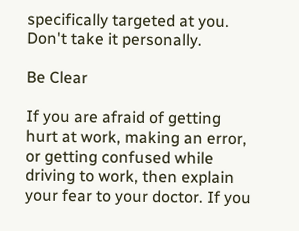specifically targeted at you. Don't take it personally.

Be Clear

If you are afraid of getting hurt at work, making an error, or getting confused while driving to work, then explain your fear to your doctor. If you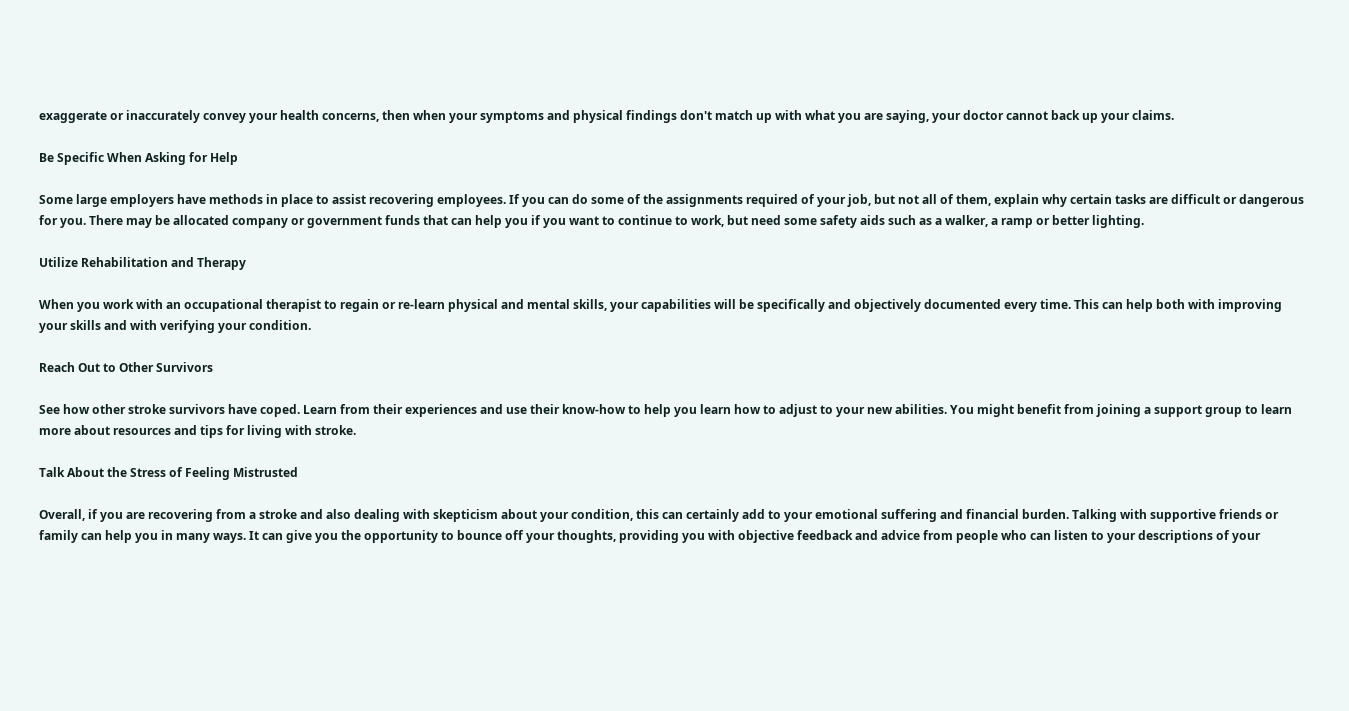exaggerate or inaccurately convey your health concerns, then when your symptoms and physical findings don't match up with what you are saying, your doctor cannot back up your claims.

Be Specific When Asking for Help

Some large employers have methods in place to assist recovering employees. If you can do some of the assignments required of your job, but not all of them, explain why certain tasks are difficult or dangerous for you. There may be allocated company or government funds that can help you if you want to continue to work, but need some safety aids such as a walker, a ramp or better lighting.

Utilize Rehabilitation and Therapy

When you work with an occupational therapist to regain or re-learn physical and mental skills, your capabilities will be specifically and objectively documented every time. This can help both with improving your skills and with verifying your condition.

Reach Out to Other Survivors

See how other stroke survivors have coped. Learn from their experiences and use their know-how to help you learn how to adjust to your new abilities. You might benefit from joining a support group to learn more about resources and tips for living with stroke.

Talk About the Stress of Feeling Mistrusted

Overall, if you are recovering from a stroke and also dealing with skepticism about your condition, this can certainly add to your emotional suffering and financial burden. Talking with supportive friends or family can help you in many ways. It can give you the opportunity to bounce off your thoughts, providing you with objective feedback and advice from people who can listen to your descriptions of your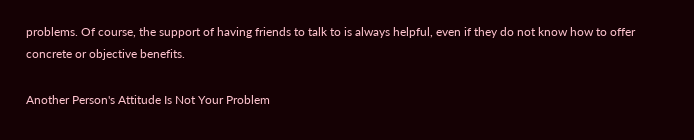problems. Of course, the support of having friends to talk to is always helpful, even if they do not know how to offer concrete or objective benefits.

Another Person's Attitude Is Not Your Problem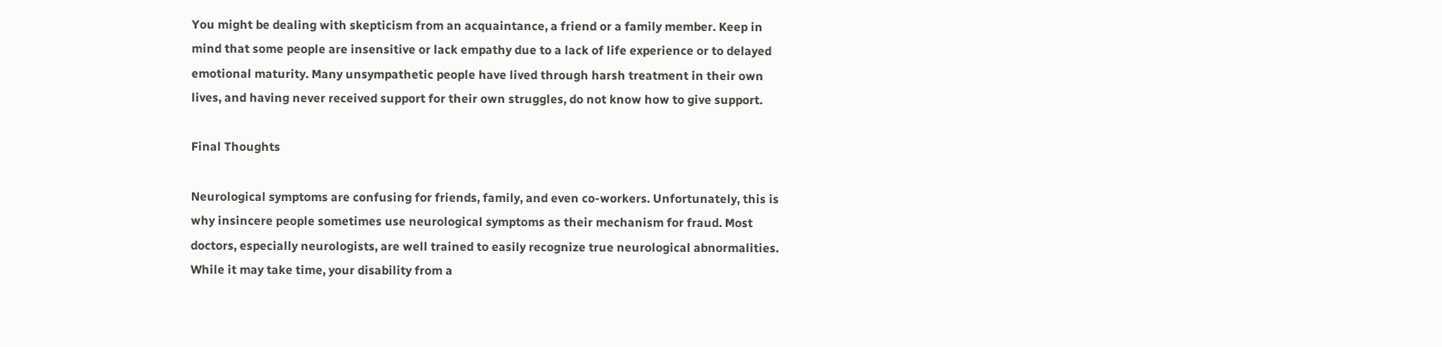You might be dealing with skepticism from an acquaintance, a friend or a family member. Keep in mind that some people are insensitive or lack empathy due to a lack of life experience or to delayed emotional maturity. Many unsympathetic people have lived through harsh treatment in their own lives, and having never received support for their own struggles, do not know how to give support.

Final Thoughts

Neurological symptoms are confusing for friends, family, and even co-workers. Unfortunately, this is why insincere people sometimes use neurological symptoms as their mechanism for fraud. Most doctors, especially neurologists, are well trained to easily recognize true neurological abnormalities. While it may take time, your disability from a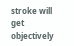stroke will get objectively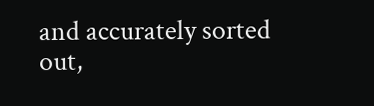and accurately sorted out,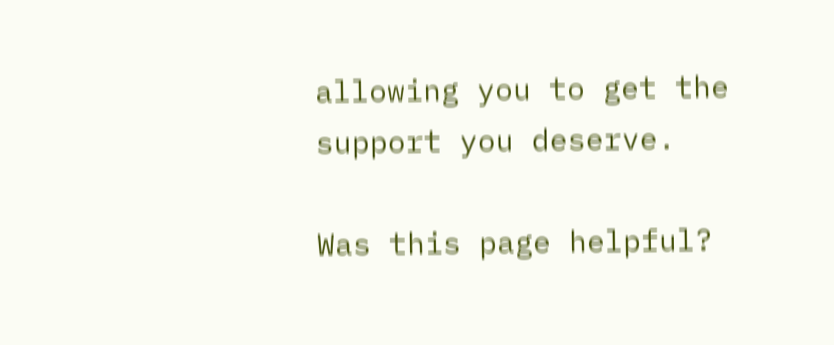allowing you to get the support you deserve.

Was this page helpful?